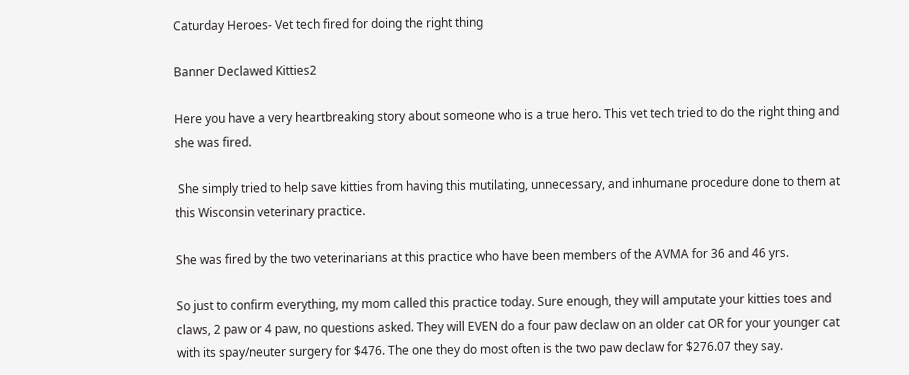Caturday Heroes- Vet tech fired for doing the right thing

Banner Declawed Kitties2

Here you have a very heartbreaking story about someone who is a true hero. This vet tech tried to do the right thing and she was fired.

 She simply tried to help save kitties from having this mutilating, unnecessary, and inhumane procedure done to them at this Wisconsin veterinary practice.

She was fired by the two veterinarians at this practice who have been members of the AVMA for 36 and 46 yrs.

So just to confirm everything, my mom called this practice today. Sure enough, they will amputate your kitties toes and claws, 2 paw or 4 paw, no questions asked. They will EVEN do a four paw declaw on an older cat OR for your younger cat with its spay/neuter surgery for $476. The one they do most often is the two paw declaw for $276.07 they say.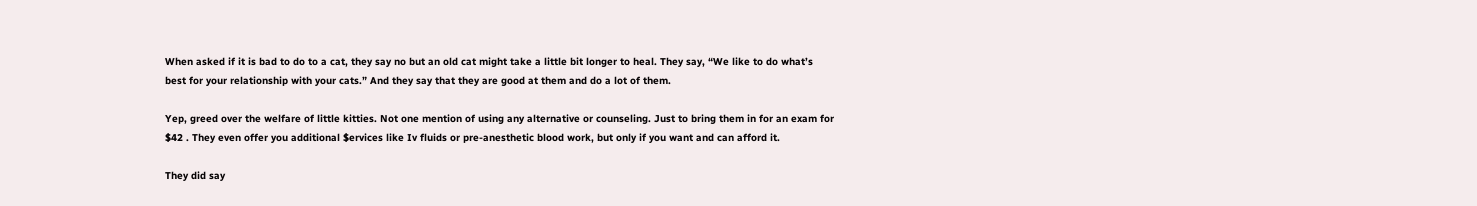When asked if it is bad to do to a cat, they say no but an old cat might take a little bit longer to heal. They say, “We like to do what’s best for your relationship with your cats.” And they say that they are good at them and do a lot of them.

Yep, greed over the welfare of little kitties. Not one mention of using any alternative or counseling. Just to bring them in for an exam for $42 . They even offer you additional $ervices like Iv fluids or pre-anesthetic blood work, but only if you want and can afford it.

They did say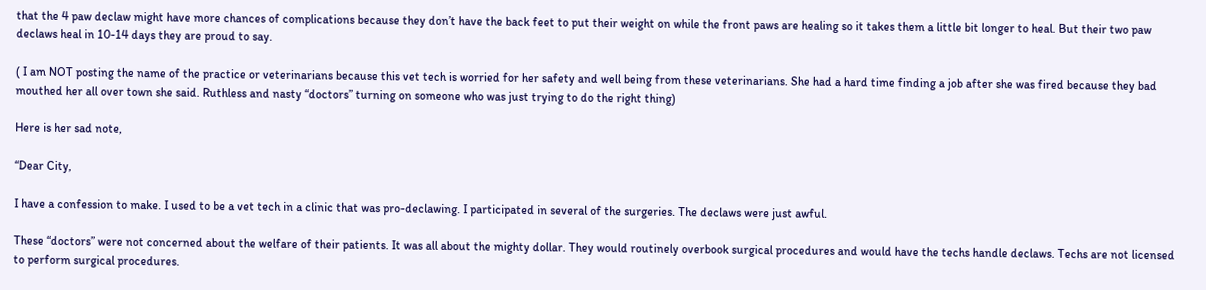that the 4 paw declaw might have more chances of complications because they don’t have the back feet to put their weight on while the front paws are healing so it takes them a little bit longer to heal. But their two paw declaws heal in 10-14 days they are proud to say.

( I am NOT posting the name of the practice or veterinarians because this vet tech is worried for her safety and well being from these veterinarians. She had a hard time finding a job after she was fired because they bad mouthed her all over town she said. Ruthless and nasty “doctors” turning on someone who was just trying to do the right thing)

Here is her sad note,

“Dear City,

I have a confession to make. I used to be a vet tech in a clinic that was pro-declawing. I participated in several of the surgeries. The declaws were just awful.

These “doctors” were not concerned about the welfare of their patients. It was all about the mighty dollar. They would routinely overbook surgical procedures and would have the techs handle declaws. Techs are not licensed to perform surgical procedures.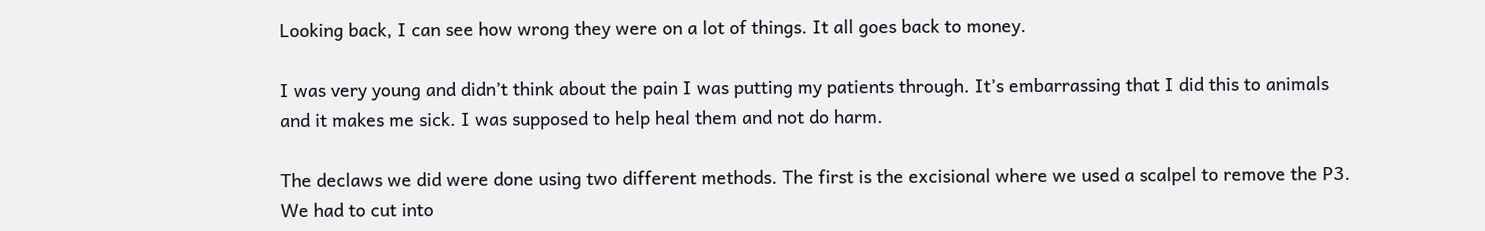Looking back, I can see how wrong they were on a lot of things. It all goes back to money.

I was very young and didn’t think about the pain I was putting my patients through. It’s embarrassing that I did this to animals and it makes me sick. I was supposed to help heal them and not do harm.

The declaws we did were done using two different methods. The first is the excisional where we used a scalpel to remove the P3. We had to cut into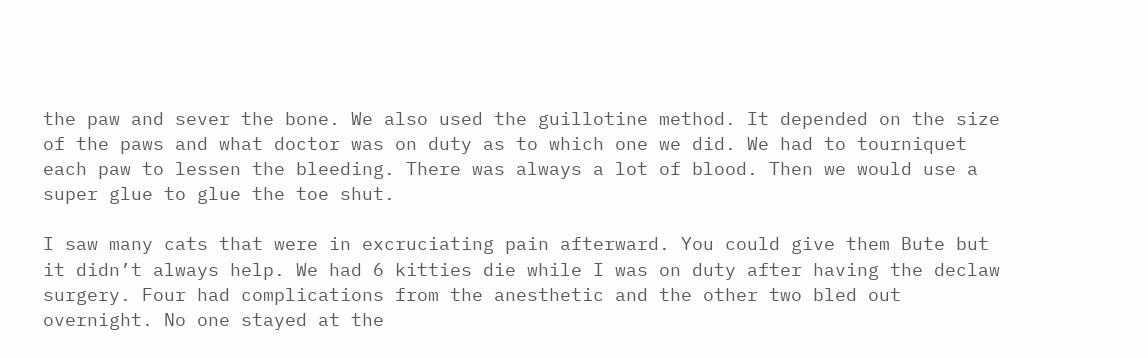the paw and sever the bone. We also used the guillotine method. It depended on the size of the paws and what doctor was on duty as to which one we did. We had to tourniquet each paw to lessen the bleeding. There was always a lot of blood. Then we would use a super glue to glue the toe shut.

I saw many cats that were in excruciating pain afterward. You could give them Bute but it didn’t always help. We had 6 kitties die while I was on duty after having the declaw surgery. Four had complications from the anesthetic and the other two bled out overnight. No one stayed at the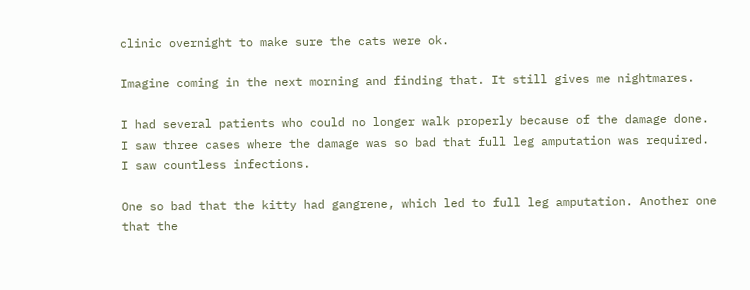clinic overnight to make sure the cats were ok.

Imagine coming in the next morning and finding that. It still gives me nightmares.

I had several patients who could no longer walk properly because of the damage done. I saw three cases where the damage was so bad that full leg amputation was required. I saw countless infections.

One so bad that the kitty had gangrene, which led to full leg amputation. Another one that the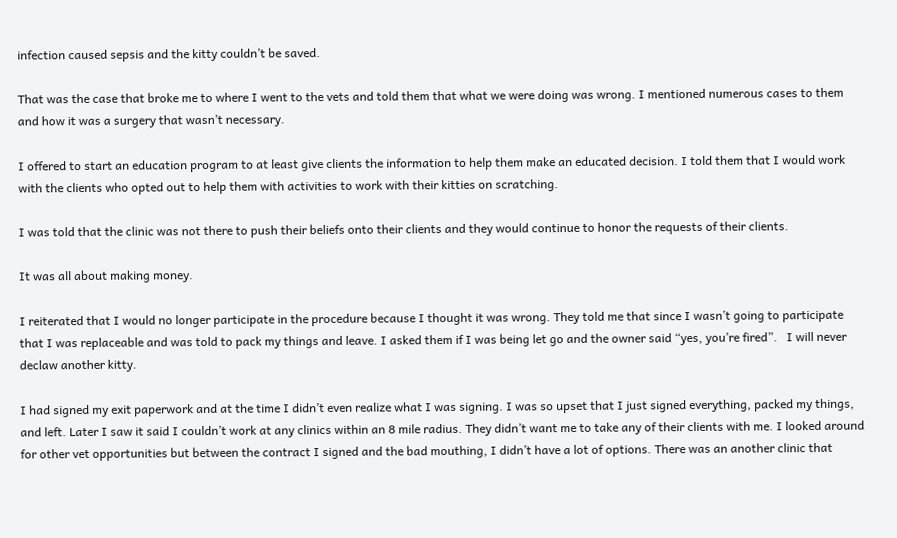infection caused sepsis and the kitty couldn’t be saved.

That was the case that broke me to where I went to the vets and told them that what we were doing was wrong. I mentioned numerous cases to them and how it was a surgery that wasn’t necessary.

I offered to start an education program to at least give clients the information to help them make an educated decision. I told them that I would work with the clients who opted out to help them with activities to work with their kitties on scratching.

I was told that the clinic was not there to push their beliefs onto their clients and they would continue to honor the requests of their clients.

It was all about making money.

I reiterated that I would no longer participate in the procedure because I thought it was wrong. They told me that since I wasn’t going to participate that I was replaceable and was told to pack my things and leave. I asked them if I was being let go and the owner said “yes, you’re fired”.   I will never declaw another kitty.

I had signed my exit paperwork and at the time I didn’t even realize what I was signing. I was so upset that I just signed everything, packed my things, and left. Later I saw it said I couldn’t work at any clinics within an 8 mile radius. They didn’t want me to take any of their clients with me. I looked around for other vet opportunities but between the contract I signed and the bad mouthing, I didn’t have a lot of options. There was an another clinic that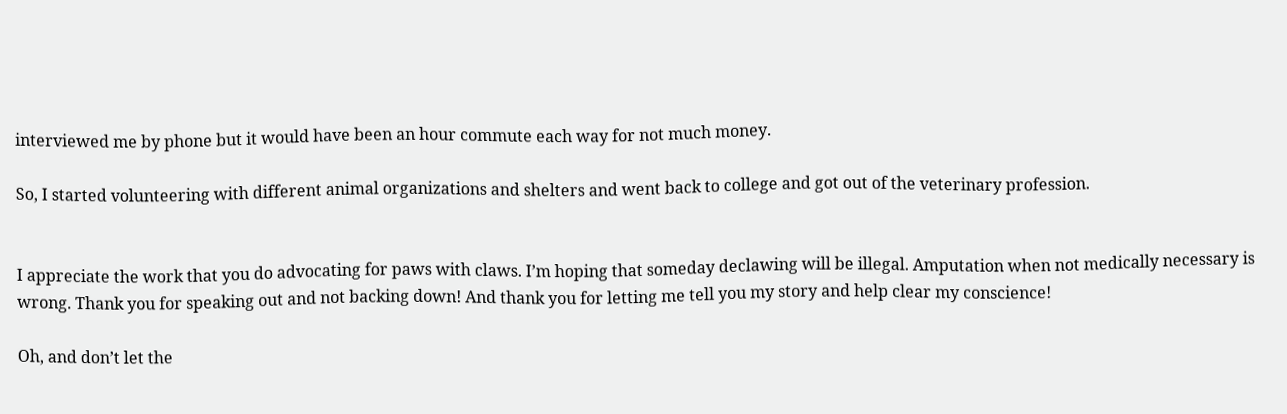interviewed me by phone but it would have been an hour commute each way for not much money.

So, I started volunteering with different animal organizations and shelters and went back to college and got out of the veterinary profession.


I appreciate the work that you do advocating for paws with claws. I’m hoping that someday declawing will be illegal. Amputation when not medically necessary is wrong. Thank you for speaking out and not backing down! And thank you for letting me tell you my story and help clear my conscience!

Oh, and don’t let the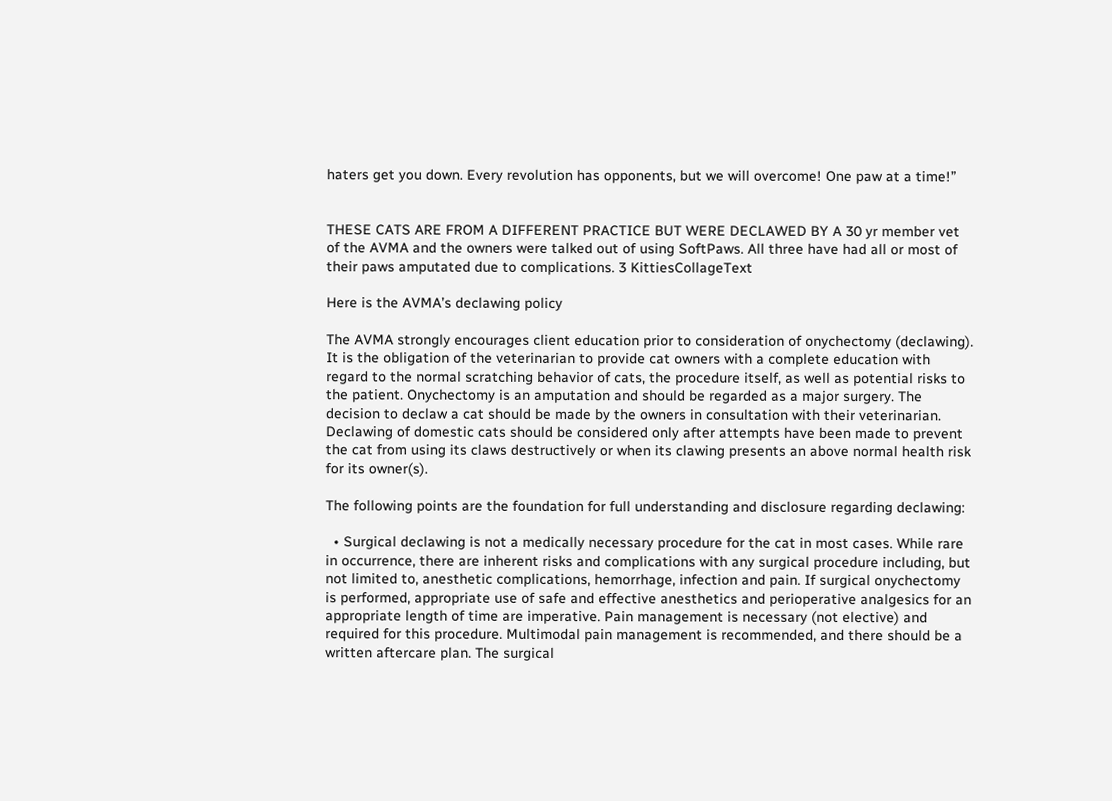haters get you down. Every revolution has opponents, but we will overcome! One paw at a time!”


THESE CATS ARE FROM A DIFFERENT PRACTICE BUT WERE DECLAWED BY A 30 yr member vet of the AVMA and the owners were talked out of using SoftPaws. All three have had all or most of their paws amputated due to complications. 3 KittiesCollageText

Here is the AVMA’s declawing policy

The AVMA strongly encourages client education prior to consideration of onychectomy (declawing). It is the obligation of the veterinarian to provide cat owners with a complete education with regard to the normal scratching behavior of cats, the procedure itself, as well as potential risks to the patient. Onychectomy is an amputation and should be regarded as a major surgery. The decision to declaw a cat should be made by the owners in consultation with their veterinarian. Declawing of domestic cats should be considered only after attempts have been made to prevent the cat from using its claws destructively or when its clawing presents an above normal health risk for its owner(s).

The following points are the foundation for full understanding and disclosure regarding declawing:

  • Surgical declawing is not a medically necessary procedure for the cat in most cases. While rare in occurrence, there are inherent risks and complications with any surgical procedure including, but not limited to, anesthetic complications, hemorrhage, infection and pain. If surgical onychectomy is performed, appropriate use of safe and effective anesthetics and perioperative analgesics for an appropriate length of time are imperative. Pain management is necessary (not elective) and required for this procedure. Multimodal pain management is recommended, and there should be a written aftercare plan. The surgical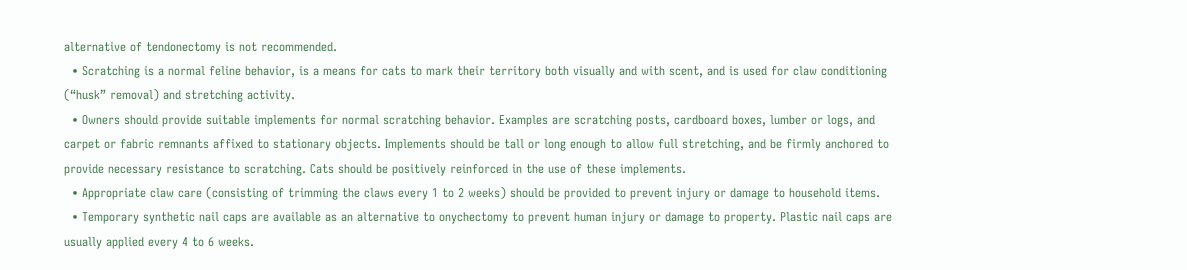alternative of tendonectomy is not recommended.
  • Scratching is a normal feline behavior, is a means for cats to mark their territory both visually and with scent, and is used for claw conditioning (“husk” removal) and stretching activity.
  • Owners should provide suitable implements for normal scratching behavior. Examples are scratching posts, cardboard boxes, lumber or logs, and carpet or fabric remnants affixed to stationary objects. Implements should be tall or long enough to allow full stretching, and be firmly anchored to provide necessary resistance to scratching. Cats should be positively reinforced in the use of these implements.
  • Appropriate claw care (consisting of trimming the claws every 1 to 2 weeks) should be provided to prevent injury or damage to household items.
  • Temporary synthetic nail caps are available as an alternative to onychectomy to prevent human injury or damage to property. Plastic nail caps are usually applied every 4 to 6 weeks.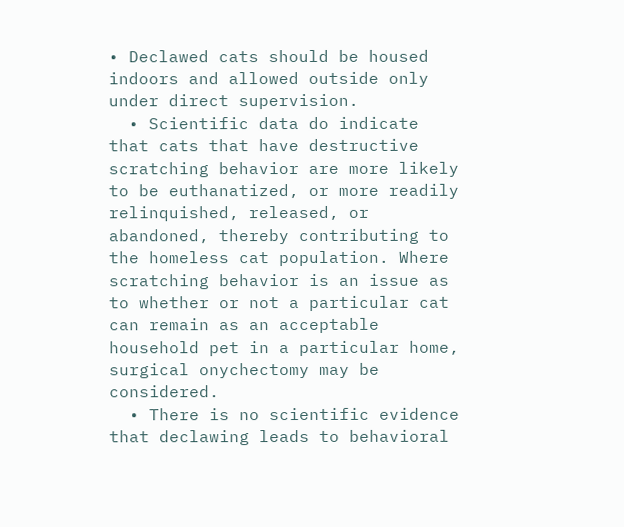• Declawed cats should be housed indoors and allowed outside only under direct supervision.
  • Scientific data do indicate that cats that have destructive scratching behavior are more likely to be euthanatized, or more readily relinquished, released, or abandoned, thereby contributing to the homeless cat population. Where scratching behavior is an issue as to whether or not a particular cat can remain as an acceptable household pet in a particular home, surgical onychectomy may be considered.
  • There is no scientific evidence that declawing leads to behavioral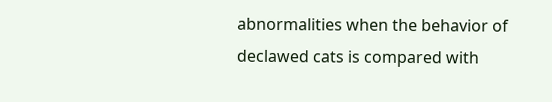abnormalities when the behavior of declawed cats is compared with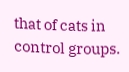that of cats in control groups.